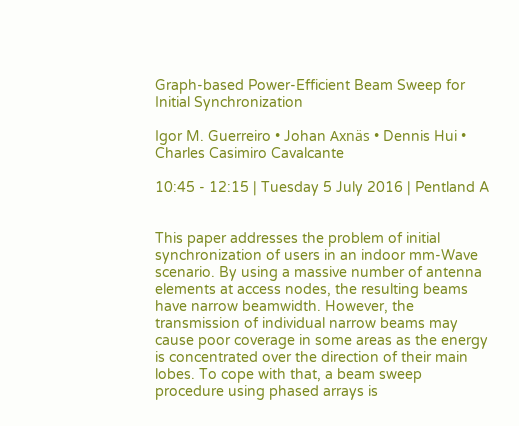Graph-based Power-Efficient Beam Sweep for Initial Synchronization

Igor M. Guerreiro • Johan Axnäs • Dennis Hui • Charles Casimiro Cavalcante

10:45 - 12:15 | Tuesday 5 July 2016 | Pentland A


This paper addresses the problem of initial synchronization of users in an indoor mm-Wave scenario. By using a massive number of antenna elements at access nodes, the resulting beams have narrow beamwidth. However, the transmission of individual narrow beams may cause poor coverage in some areas as the energy is concentrated over the direction of their main lobes. To cope with that, a beam sweep procedure using phased arrays is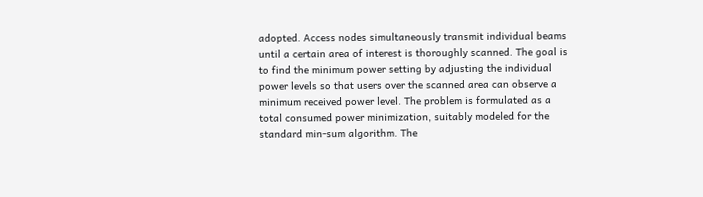adopted. Access nodes simultaneously transmit individual beams until a certain area of interest is thoroughly scanned. The goal is to find the minimum power setting by adjusting the individual power levels so that users over the scanned area can observe a minimum received power level. The problem is formulated as a total consumed power minimization, suitably modeled for the standard min-sum algorithm. The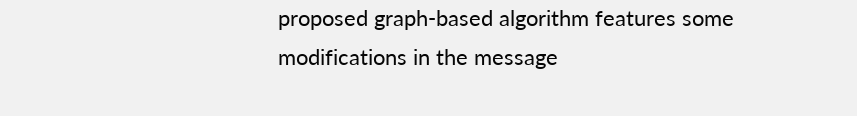proposed graph-based algorithm features some modifications in the message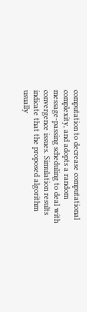computation to decrease computational complexity, and adopts a random message-passing scheduling to deal with convergence issues. Simulation results indicate that the proposed algorithm usually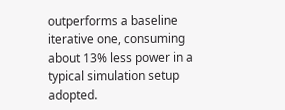outperforms a baseline iterative one, consuming about 13% less power in a typical simulation setup adopted.